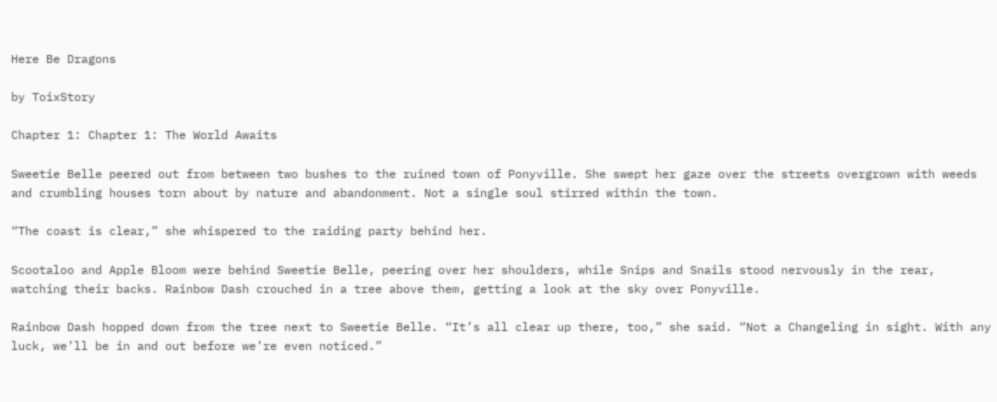Here Be Dragons

by ToixStory

Chapter 1: Chapter 1: The World Awaits

Sweetie Belle peered out from between two bushes to the ruined town of Ponyville. She swept her gaze over the streets overgrown with weeds and crumbling houses torn about by nature and abandonment. Not a single soul stirred within the town.

“The coast is clear,” she whispered to the raiding party behind her.

Scootaloo and Apple Bloom were behind Sweetie Belle, peering over her shoulders, while Snips and Snails stood nervously in the rear, watching their backs. Rainbow Dash crouched in a tree above them, getting a look at the sky over Ponyville.

Rainbow Dash hopped down from the tree next to Sweetie Belle. “It’s all clear up there, too,” she said. “Not a Changeling in sight. With any luck, we’ll be in and out before we’re even noticed.”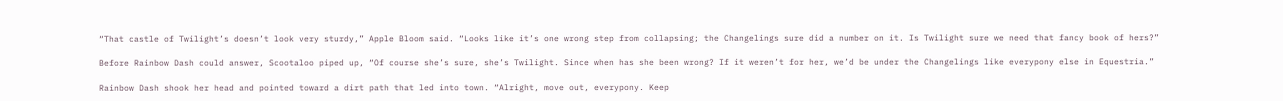“That castle of Twilight’s doesn’t look very sturdy,” Apple Bloom said. “Looks like it’s one wrong step from collapsing; the Changelings sure did a number on it. Is Twilight sure we need that fancy book of hers?”

Before Rainbow Dash could answer, Scootaloo piped up, “Of course she’s sure, she’s Twilight. Since when has she been wrong? If it weren’t for her, we’d be under the Changelings like everypony else in Equestria.”

Rainbow Dash shook her head and pointed toward a dirt path that led into town. “Alright, move out, everypony. Keep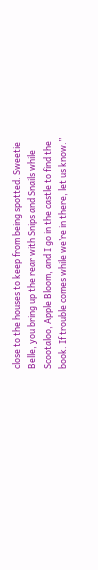close to the houses to keep from being spotted. Sweetie Belle, you bring up the rear with Snips and Snails while Scootaloo, Apple Bloom, and I go in the castle to find the book. If trouble comes while we’re in there, let us know.”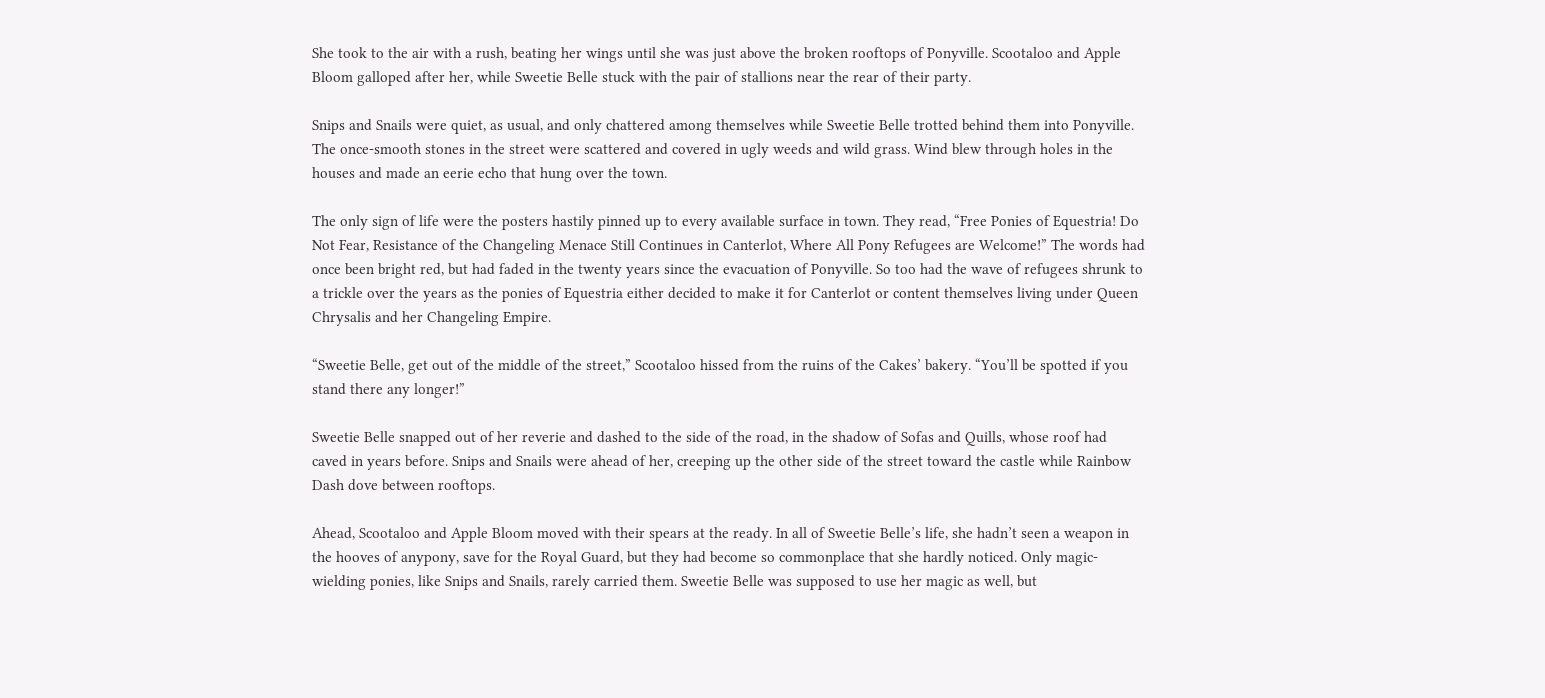She took to the air with a rush, beating her wings until she was just above the broken rooftops of Ponyville. Scootaloo and Apple Bloom galloped after her, while Sweetie Belle stuck with the pair of stallions near the rear of their party.

Snips and Snails were quiet, as usual, and only chattered among themselves while Sweetie Belle trotted behind them into Ponyville. The once-smooth stones in the street were scattered and covered in ugly weeds and wild grass. Wind blew through holes in the houses and made an eerie echo that hung over the town.

The only sign of life were the posters hastily pinned up to every available surface in town. They read, “Free Ponies of Equestria! Do Not Fear, Resistance of the Changeling Menace Still Continues in Canterlot, Where All Pony Refugees are Welcome!” The words had once been bright red, but had faded in the twenty years since the evacuation of Ponyville. So too had the wave of refugees shrunk to a trickle over the years as the ponies of Equestria either decided to make it for Canterlot or content themselves living under Queen Chrysalis and her Changeling Empire.

“Sweetie Belle, get out of the middle of the street,” Scootaloo hissed from the ruins of the Cakes’ bakery. “You’ll be spotted if you stand there any longer!”

Sweetie Belle snapped out of her reverie and dashed to the side of the road, in the shadow of Sofas and Quills, whose roof had caved in years before. Snips and Snails were ahead of her, creeping up the other side of the street toward the castle while Rainbow Dash dove between rooftops.

Ahead, Scootaloo and Apple Bloom moved with their spears at the ready. In all of Sweetie Belle’s life, she hadn’t seen a weapon in the hooves of anypony, save for the Royal Guard, but they had become so commonplace that she hardly noticed. Only magic-wielding ponies, like Snips and Snails, rarely carried them. Sweetie Belle was supposed to use her magic as well, but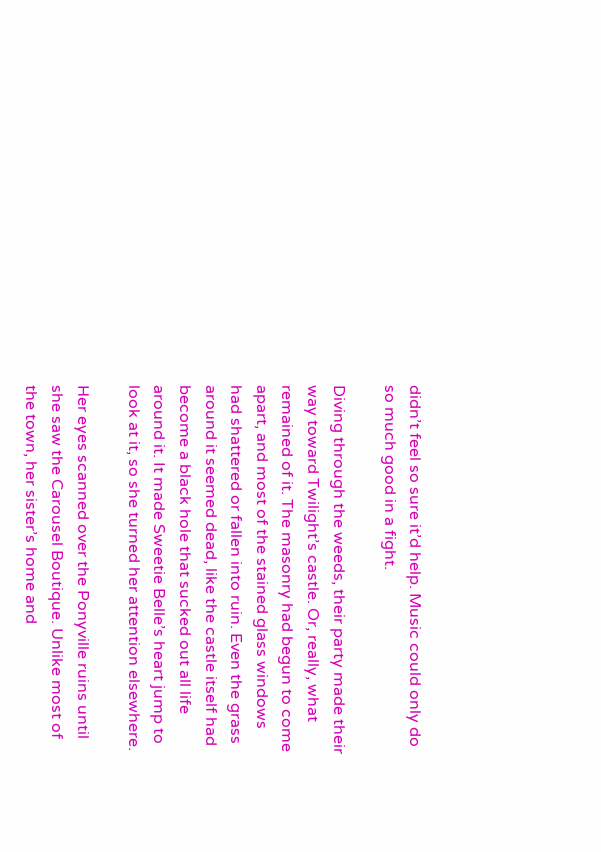didn’t feel so sure it’d help. Music could only do so much good in a fight.

Diving through the weeds, their party made their way toward Twilight’s castle. Or, really, what remained of it. The masonry had begun to come apart, and most of the stained glass windows had shattered or fallen into ruin. Even the grass around it seemed dead, like the castle itself had become a black hole that sucked out all life around it. It made Sweetie Belle’s heart jump to look at it, so she turned her attention elsewhere.

Her eyes scanned over the Ponyville ruins until she saw the Carousel Boutique. Unlike most of the town, her sister’s home and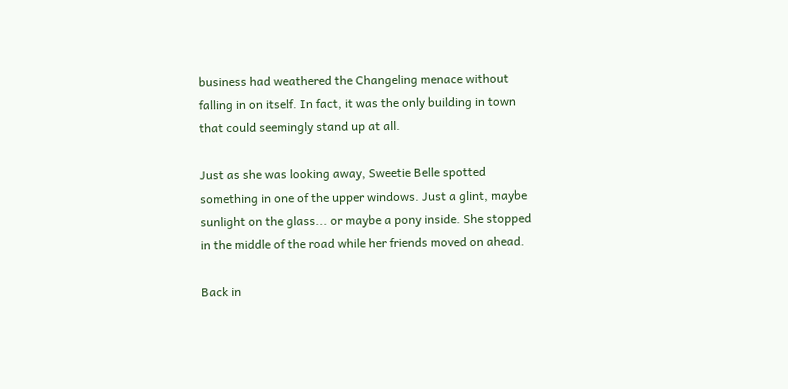business had weathered the Changeling menace without falling in on itself. In fact, it was the only building in town that could seemingly stand up at all.

Just as she was looking away, Sweetie Belle spotted something in one of the upper windows. Just a glint, maybe sunlight on the glass... or maybe a pony inside. She stopped in the middle of the road while her friends moved on ahead.

Back in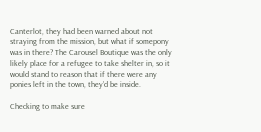Canterlot, they had been warned about not straying from the mission, but what if somepony was in there? The Carousel Boutique was the only likely place for a refugee to take shelter in, so it would stand to reason that if there were any ponies left in the town, they’d be inside.

Checking to make sure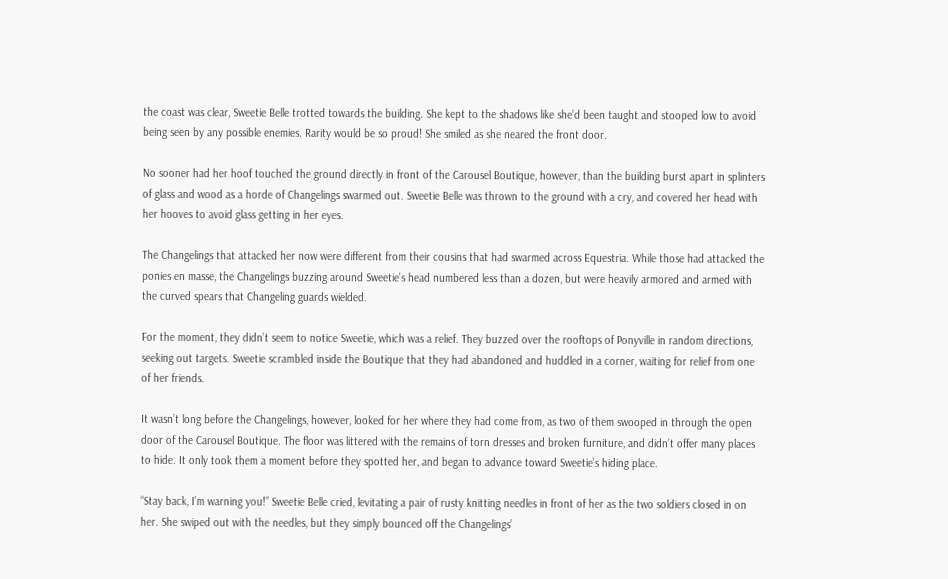the coast was clear, Sweetie Belle trotted towards the building. She kept to the shadows like she’d been taught and stooped low to avoid being seen by any possible enemies. Rarity would be so proud! She smiled as she neared the front door.

No sooner had her hoof touched the ground directly in front of the Carousel Boutique, however, than the building burst apart in splinters of glass and wood as a horde of Changelings swarmed out. Sweetie Belle was thrown to the ground with a cry, and covered her head with her hooves to avoid glass getting in her eyes.

The Changelings that attacked her now were different from their cousins that had swarmed across Equestria. While those had attacked the ponies en masse, the Changelings buzzing around Sweetie’s head numbered less than a dozen, but were heavily armored and armed with the curved spears that Changeling guards wielded.

For the moment, they didn’t seem to notice Sweetie, which was a relief. They buzzed over the rooftops of Ponyville in random directions, seeking out targets. Sweetie scrambled inside the Boutique that they had abandoned and huddled in a corner, waiting for relief from one of her friends.

It wasn’t long before the Changelings, however, looked for her where they had come from, as two of them swooped in through the open door of the Carousel Boutique. The floor was littered with the remains of torn dresses and broken furniture, and didn’t offer many places to hide. It only took them a moment before they spotted her, and began to advance toward Sweetie’s hiding place.

“Stay back, I’m warning you!” Sweetie Belle cried, levitating a pair of rusty knitting needles in front of her as the two soldiers closed in on her. She swiped out with the needles, but they simply bounced off the Changelings’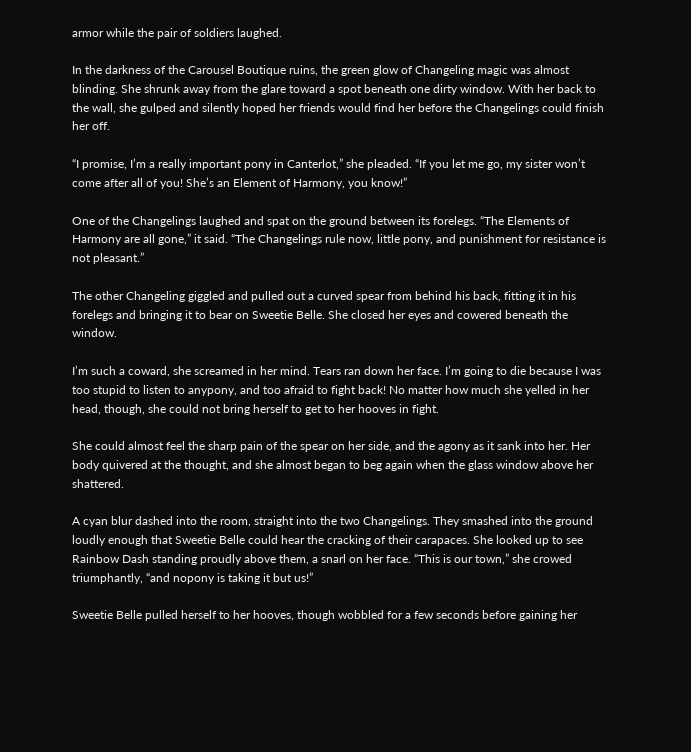armor while the pair of soldiers laughed.

In the darkness of the Carousel Boutique ruins, the green glow of Changeling magic was almost blinding. She shrunk away from the glare toward a spot beneath one dirty window. With her back to the wall, she gulped and silently hoped her friends would find her before the Changelings could finish her off.

“I promise, I’m a really important pony in Canterlot,” she pleaded. “If you let me go, my sister won’t come after all of you! She’s an Element of Harmony, you know!”

One of the Changelings laughed and spat on the ground between its forelegs. “The Elements of Harmony are all gone,” it said. “The Changelings rule now, little pony, and punishment for resistance is not pleasant.”

The other Changeling giggled and pulled out a curved spear from behind his back, fitting it in his forelegs and bringing it to bear on Sweetie Belle. She closed her eyes and cowered beneath the window.

I’m such a coward, she screamed in her mind. Tears ran down her face. I’m going to die because I was too stupid to listen to anypony, and too afraid to fight back! No matter how much she yelled in her head, though, she could not bring herself to get to her hooves in fight.

She could almost feel the sharp pain of the spear on her side, and the agony as it sank into her. Her body quivered at the thought, and she almost began to beg again when the glass window above her shattered.

A cyan blur dashed into the room, straight into the two Changelings. They smashed into the ground loudly enough that Sweetie Belle could hear the cracking of their carapaces. She looked up to see Rainbow Dash standing proudly above them, a snarl on her face. “This is our town,” she crowed triumphantly, “and nopony is taking it but us!”

Sweetie Belle pulled herself to her hooves, though wobbled for a few seconds before gaining her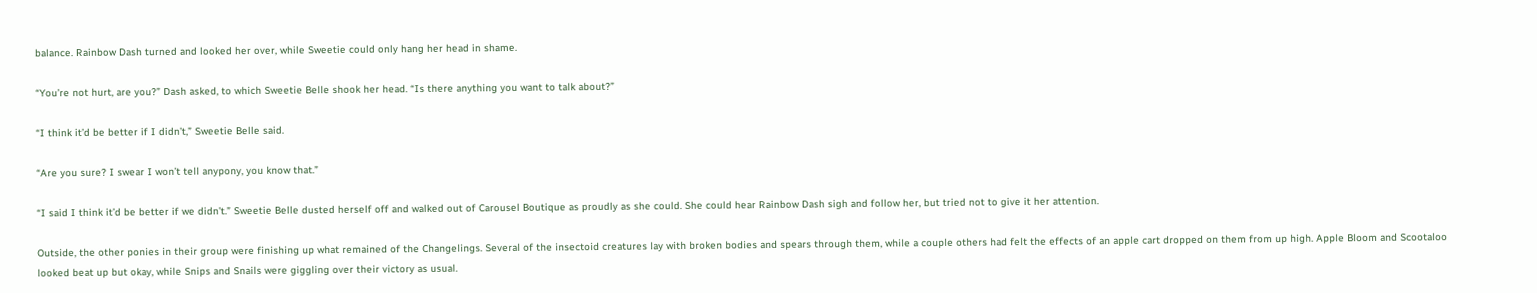balance. Rainbow Dash turned and looked her over, while Sweetie could only hang her head in shame.

“You’re not hurt, are you?” Dash asked, to which Sweetie Belle shook her head. “Is there anything you want to talk about?”

“I think it’d be better if I didn’t,” Sweetie Belle said.

“Are you sure? I swear I won’t tell anypony, you know that.”

“I said I think it’d be better if we didn’t.” Sweetie Belle dusted herself off and walked out of Carousel Boutique as proudly as she could. She could hear Rainbow Dash sigh and follow her, but tried not to give it her attention.

Outside, the other ponies in their group were finishing up what remained of the Changelings. Several of the insectoid creatures lay with broken bodies and spears through them, while a couple others had felt the effects of an apple cart dropped on them from up high. Apple Bloom and Scootaloo looked beat up but okay, while Snips and Snails were giggling over their victory as usual.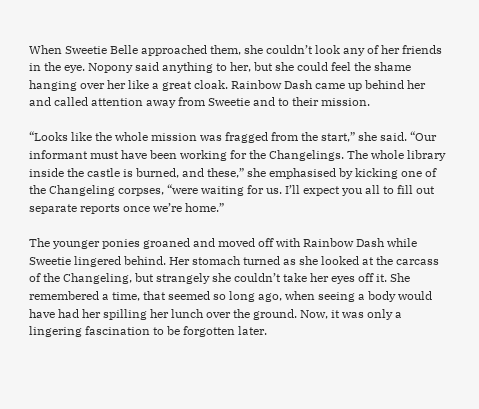When Sweetie Belle approached them, she couldn’t look any of her friends in the eye. Nopony said anything to her, but she could feel the shame hanging over her like a great cloak. Rainbow Dash came up behind her and called attention away from Sweetie and to their mission.

“Looks like the whole mission was fragged from the start,” she said. “Our informant must have been working for the Changelings. The whole library inside the castle is burned, and these,” she emphasised by kicking one of the Changeling corpses, “were waiting for us. I’ll expect you all to fill out separate reports once we’re home.”

The younger ponies groaned and moved off with Rainbow Dash while Sweetie lingered behind. Her stomach turned as she looked at the carcass of the Changeling, but strangely she couldn’t take her eyes off it. She remembered a time, that seemed so long ago, when seeing a body would have had her spilling her lunch over the ground. Now, it was only a lingering fascination to be forgotten later.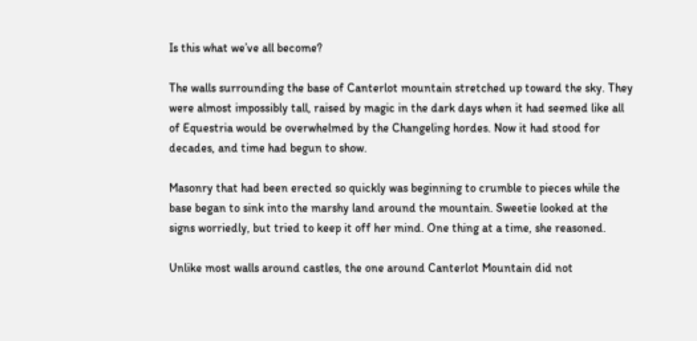Is this what we’ve all become?

The walls surrounding the base of Canterlot mountain stretched up toward the sky. They were almost impossibly tall, raised by magic in the dark days when it had seemed like all of Equestria would be overwhelmed by the Changeling hordes. Now it had stood for decades, and time had begun to show.

Masonry that had been erected so quickly was beginning to crumble to pieces while the base began to sink into the marshy land around the mountain. Sweetie looked at the signs worriedly, but tried to keep it off her mind. One thing at a time, she reasoned.

Unlike most walls around castles, the one around Canterlot Mountain did not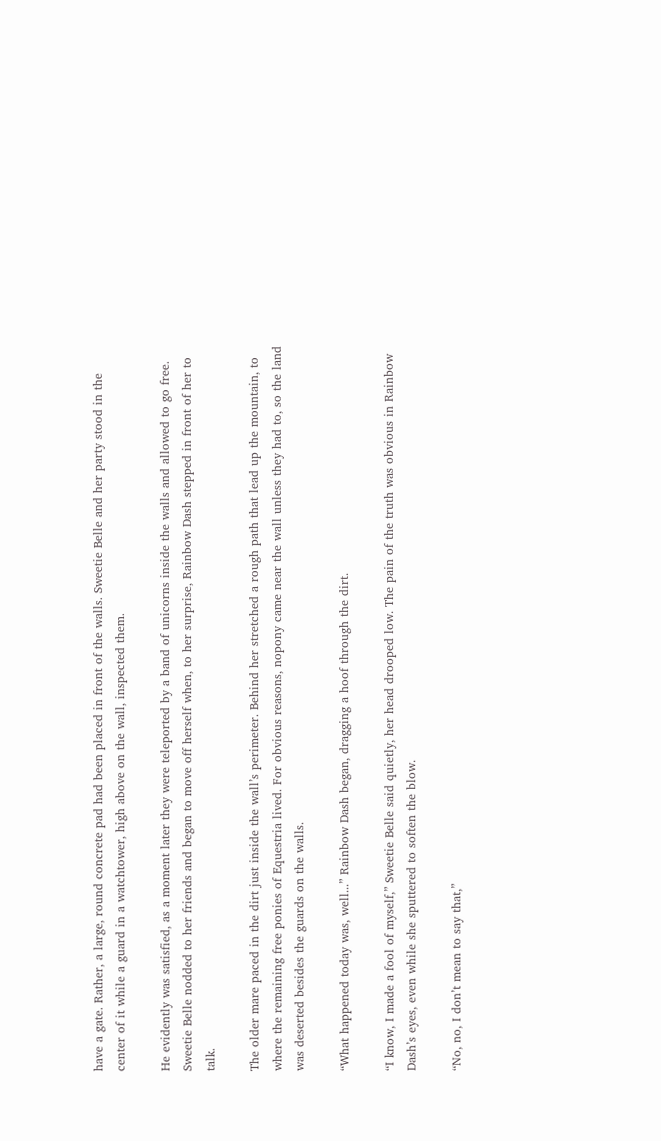have a gate. Rather, a large, round concrete pad had been placed in front of the walls. Sweetie Belle and her party stood in the center of it while a guard in a watchtower, high above on the wall, inspected them.

He evidently was satisfied, as a moment later they were teleported by a band of unicorns inside the walls and allowed to go free. Sweetie Belle nodded to her friends and began to move off herself when, to her surprise, Rainbow Dash stepped in front of her to talk.

The older mare paced in the dirt just inside the wall’s perimeter. Behind her stretched a rough path that lead up the mountain, to where the remaining free ponies of Equestria lived. For obvious reasons, nopony came near the wall unless they had to, so the land was deserted besides the guards on the walls.

“What happened today was, well...” Rainbow Dash began, dragging a hoof through the dirt.

“I know, I made a fool of myself,” Sweetie Belle said quietly, her head drooped low. The pain of the truth was obvious in Rainbow Dash’s eyes, even while she sputtered to soften the blow.

“No, no, I don’t mean to say that,”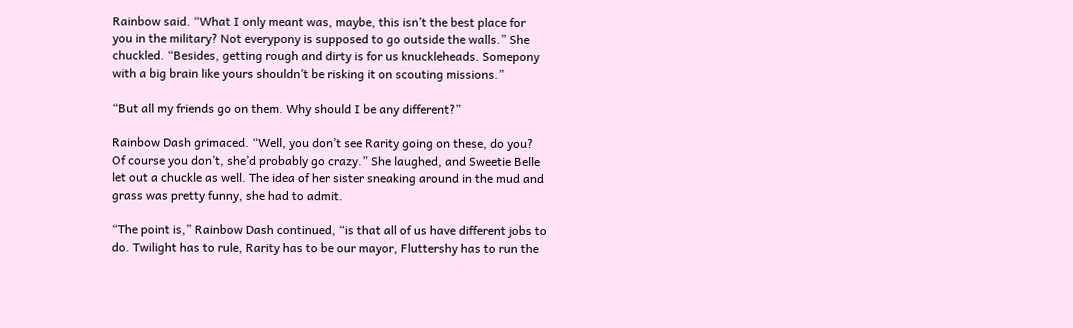Rainbow said. “What I only meant was, maybe, this isn’t the best place for you in the military? Not everypony is supposed to go outside the walls.” She chuckled. “Besides, getting rough and dirty is for us knuckleheads. Somepony with a big brain like yours shouldn’t be risking it on scouting missions.”

“But all my friends go on them. Why should I be any different?”

Rainbow Dash grimaced. “Well, you don’t see Rarity going on these, do you? Of course you don’t, she’d probably go crazy.” She laughed, and Sweetie Belle let out a chuckle as well. The idea of her sister sneaking around in the mud and grass was pretty funny, she had to admit.

“The point is,” Rainbow Dash continued, “is that all of us have different jobs to do. Twilight has to rule, Rarity has to be our mayor, Fluttershy has to run the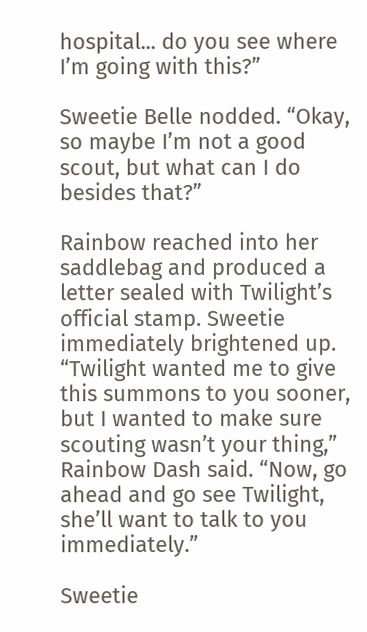hospital... do you see where I’m going with this?”

Sweetie Belle nodded. “Okay, so maybe I’m not a good scout, but what can I do besides that?”

Rainbow reached into her saddlebag and produced a letter sealed with Twilight’s official stamp. Sweetie immediately brightened up. “Twilight wanted me to give this summons to you sooner, but I wanted to make sure scouting wasn’t your thing,” Rainbow Dash said. “Now, go ahead and go see Twilight, she’ll want to talk to you immediately.”

Sweetie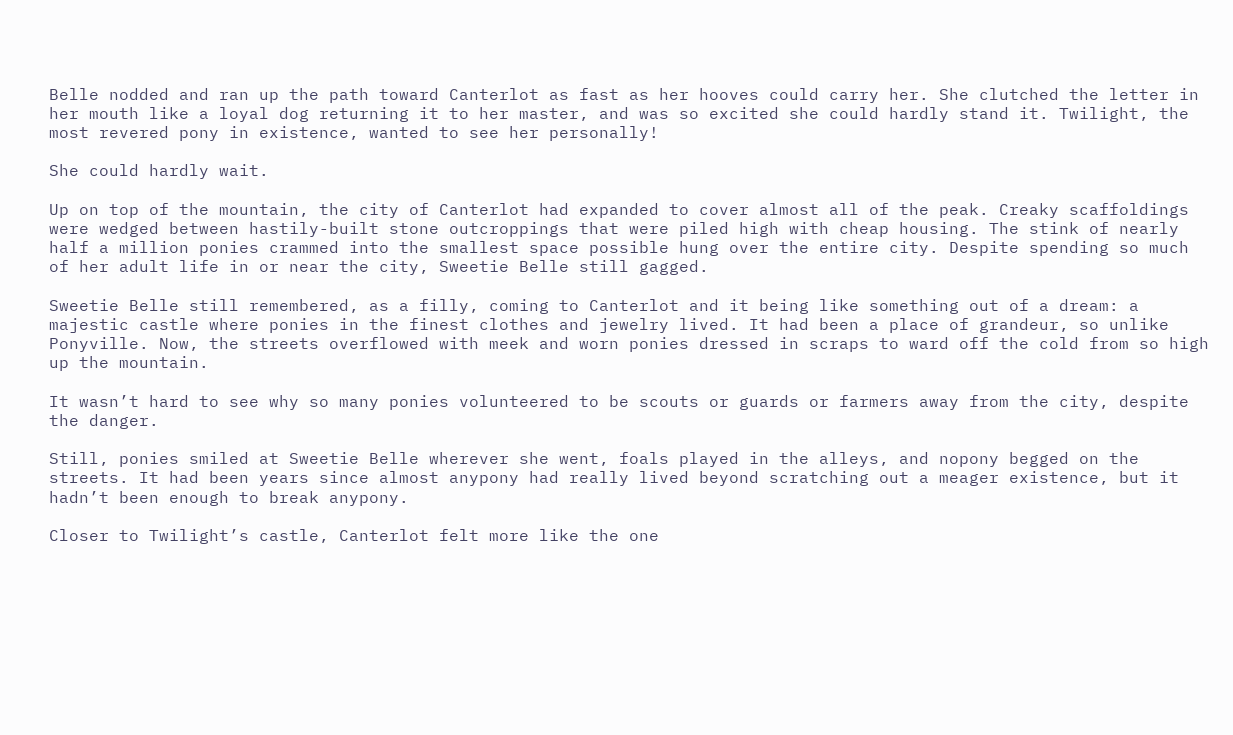Belle nodded and ran up the path toward Canterlot as fast as her hooves could carry her. She clutched the letter in her mouth like a loyal dog returning it to her master, and was so excited she could hardly stand it. Twilight, the most revered pony in existence, wanted to see her personally!

She could hardly wait.

Up on top of the mountain, the city of Canterlot had expanded to cover almost all of the peak. Creaky scaffoldings were wedged between hastily-built stone outcroppings that were piled high with cheap housing. The stink of nearly half a million ponies crammed into the smallest space possible hung over the entire city. Despite spending so much of her adult life in or near the city, Sweetie Belle still gagged.

Sweetie Belle still remembered, as a filly, coming to Canterlot and it being like something out of a dream: a majestic castle where ponies in the finest clothes and jewelry lived. It had been a place of grandeur, so unlike Ponyville. Now, the streets overflowed with meek and worn ponies dressed in scraps to ward off the cold from so high up the mountain.

It wasn’t hard to see why so many ponies volunteered to be scouts or guards or farmers away from the city, despite the danger.

Still, ponies smiled at Sweetie Belle wherever she went, foals played in the alleys, and nopony begged on the streets. It had been years since almost anypony had really lived beyond scratching out a meager existence, but it hadn’t been enough to break anypony.

Closer to Twilight’s castle, Canterlot felt more like the one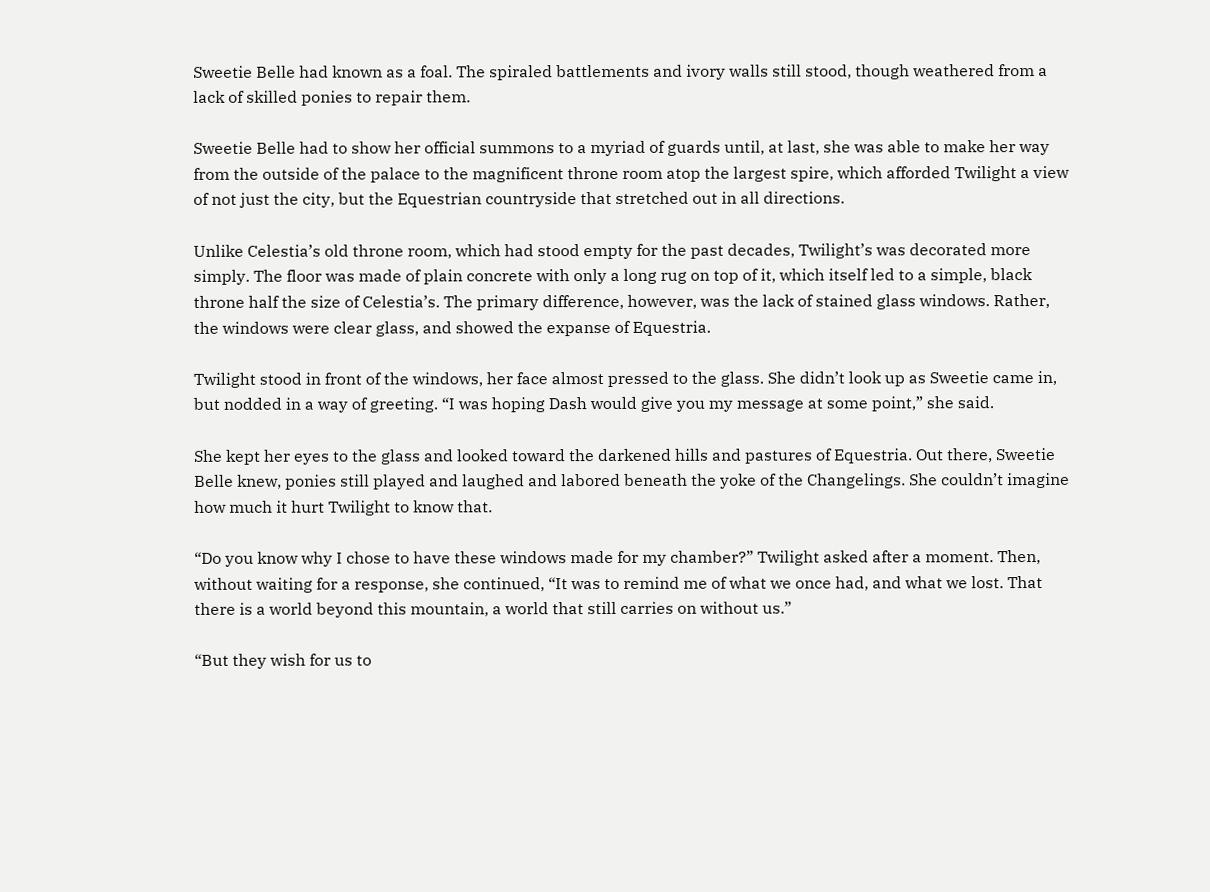Sweetie Belle had known as a foal. The spiraled battlements and ivory walls still stood, though weathered from a lack of skilled ponies to repair them.

Sweetie Belle had to show her official summons to a myriad of guards until, at last, she was able to make her way from the outside of the palace to the magnificent throne room atop the largest spire, which afforded Twilight a view of not just the city, but the Equestrian countryside that stretched out in all directions.

Unlike Celestia’s old throne room, which had stood empty for the past decades, Twilight’s was decorated more simply. The floor was made of plain concrete with only a long rug on top of it, which itself led to a simple, black throne half the size of Celestia’s. The primary difference, however, was the lack of stained glass windows. Rather, the windows were clear glass, and showed the expanse of Equestria.

Twilight stood in front of the windows, her face almost pressed to the glass. She didn’t look up as Sweetie came in, but nodded in a way of greeting. “I was hoping Dash would give you my message at some point,” she said.

She kept her eyes to the glass and looked toward the darkened hills and pastures of Equestria. Out there, Sweetie Belle knew, ponies still played and laughed and labored beneath the yoke of the Changelings. She couldn’t imagine how much it hurt Twilight to know that.

“Do you know why I chose to have these windows made for my chamber?” Twilight asked after a moment. Then, without waiting for a response, she continued, “It was to remind me of what we once had, and what we lost. That there is a world beyond this mountain, a world that still carries on without us.”

“But they wish for us to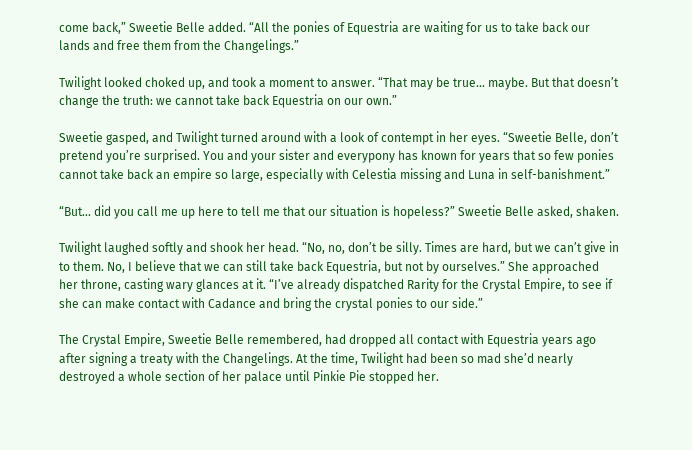come back,” Sweetie Belle added. “All the ponies of Equestria are waiting for us to take back our lands and free them from the Changelings.”

Twilight looked choked up, and took a moment to answer. “That may be true... maybe. But that doesn’t change the truth: we cannot take back Equestria on our own.”

Sweetie gasped, and Twilight turned around with a look of contempt in her eyes. “Sweetie Belle, don’t pretend you’re surprised. You and your sister and everypony has known for years that so few ponies cannot take back an empire so large, especially with Celestia missing and Luna in self-banishment.”

“But... did you call me up here to tell me that our situation is hopeless?” Sweetie Belle asked, shaken.

Twilight laughed softly and shook her head. “No, no, don’t be silly. Times are hard, but we can’t give in to them. No, I believe that we can still take back Equestria, but not by ourselves.” She approached her throne, casting wary glances at it. “I’ve already dispatched Rarity for the Crystal Empire, to see if she can make contact with Cadance and bring the crystal ponies to our side.”

The Crystal Empire, Sweetie Belle remembered, had dropped all contact with Equestria years ago after signing a treaty with the Changelings. At the time, Twilight had been so mad she’d nearly destroyed a whole section of her palace until Pinkie Pie stopped her.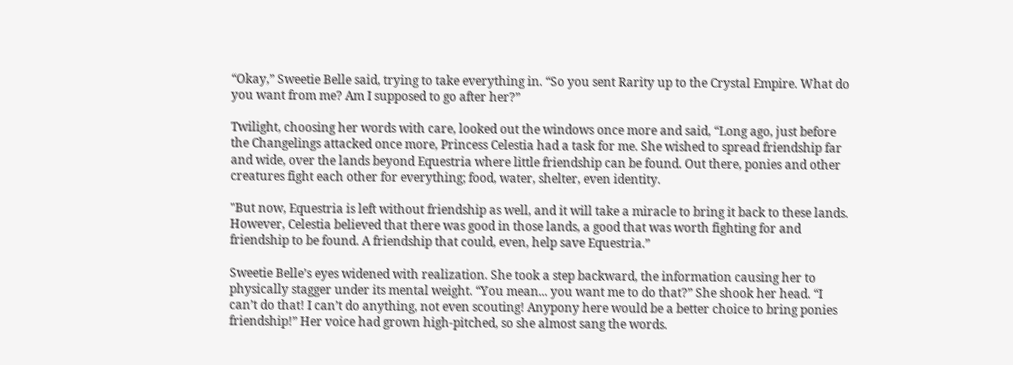“Okay,” Sweetie Belle said, trying to take everything in. “So you sent Rarity up to the Crystal Empire. What do you want from me? Am I supposed to go after her?”

Twilight, choosing her words with care, looked out the windows once more and said, “Long ago, just before the Changelings attacked once more, Princess Celestia had a task for me. She wished to spread friendship far and wide, over the lands beyond Equestria where little friendship can be found. Out there, ponies and other creatures fight each other for everything; food, water, shelter, even identity.

"But now, Equestria is left without friendship as well, and it will take a miracle to bring it back to these lands. However, Celestia believed that there was good in those lands, a good that was worth fighting for and friendship to be found. A friendship that could, even, help save Equestria.”

Sweetie Belle’s eyes widened with realization. She took a step backward, the information causing her to physically stagger under its mental weight. “You mean... you want me to do that?” She shook her head. “I can’t do that! I can’t do anything, not even scouting! Anypony here would be a better choice to bring ponies friendship!” Her voice had grown high-pitched, so she almost sang the words.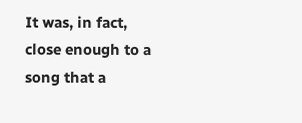It was, in fact, close enough to a song that a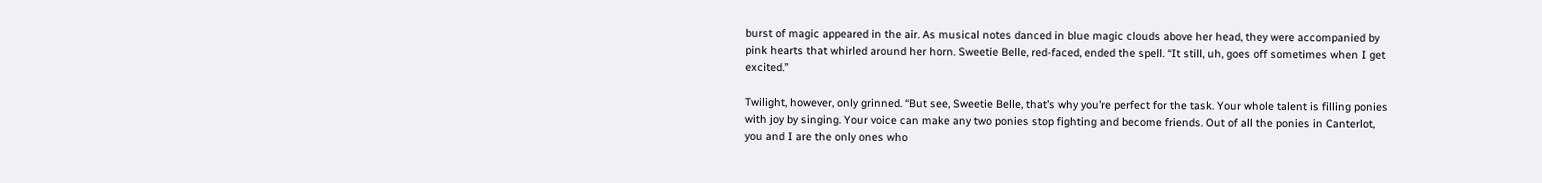burst of magic appeared in the air. As musical notes danced in blue magic clouds above her head, they were accompanied by pink hearts that whirled around her horn. Sweetie Belle, red-faced, ended the spell. “It still, uh, goes off sometimes when I get excited.”

Twilight, however, only grinned. “But see, Sweetie Belle, that’s why you’re perfect for the task. Your whole talent is filling ponies with joy by singing. Your voice can make any two ponies stop fighting and become friends. Out of all the ponies in Canterlot, you and I are the only ones who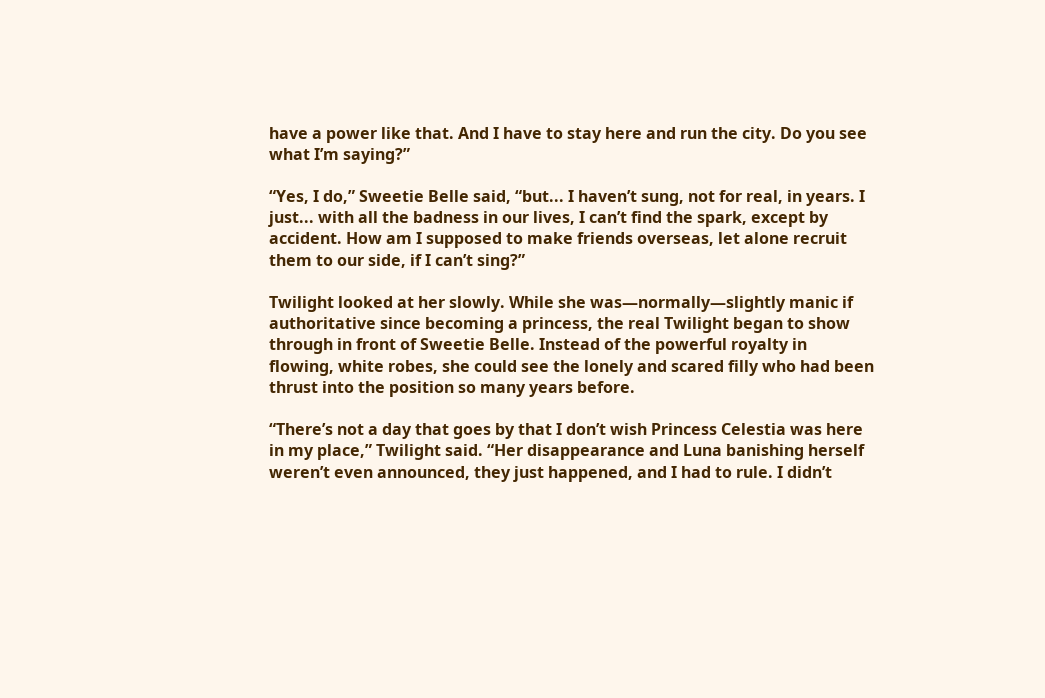have a power like that. And I have to stay here and run the city. Do you see what I’m saying?”

“Yes, I do,” Sweetie Belle said, “but... I haven’t sung, not for real, in years. I just... with all the badness in our lives, I can’t find the spark, except by accident. How am I supposed to make friends overseas, let alone recruit them to our side, if I can’t sing?”

Twilight looked at her slowly. While she was—normally—slightly manic if authoritative since becoming a princess, the real Twilight began to show through in front of Sweetie Belle. Instead of the powerful royalty in flowing, white robes, she could see the lonely and scared filly who had been thrust into the position so many years before.

“There’s not a day that goes by that I don’t wish Princess Celestia was here in my place,” Twilight said. “Her disappearance and Luna banishing herself weren’t even announced, they just happened, and I had to rule. I didn’t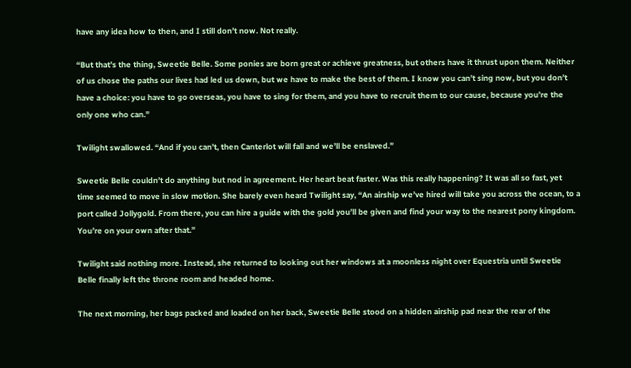have any idea how to then, and I still don’t now. Not really.

“But that’s the thing, Sweetie Belle. Some ponies are born great or achieve greatness, but others have it thrust upon them. Neither of us chose the paths our lives had led us down, but we have to make the best of them. I know you can’t sing now, but you don’t have a choice: you have to go overseas, you have to sing for them, and you have to recruit them to our cause, because you’re the only one who can.”

Twilight swallowed. “And if you can’t, then Canterlot will fall and we’ll be enslaved.”

Sweetie Belle couldn’t do anything but nod in agreement. Her heart beat faster. Was this really happening? It was all so fast, yet time seemed to move in slow motion. She barely even heard Twilight say, “An airship we’ve hired will take you across the ocean, to a port called Jollygold. From there, you can hire a guide with the gold you’ll be given and find your way to the nearest pony kingdom. You’re on your own after that.”

Twilight said nothing more. Instead, she returned to looking out her windows at a moonless night over Equestria until Sweetie Belle finally left the throne room and headed home.

The next morning, her bags packed and loaded on her back, Sweetie Belle stood on a hidden airship pad near the rear of the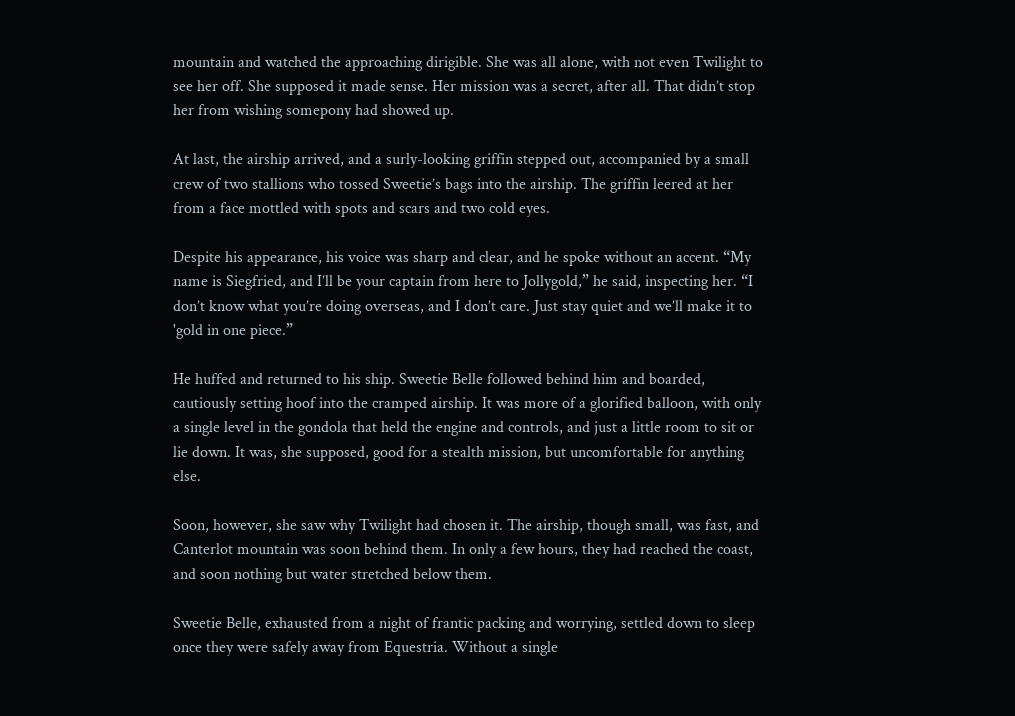mountain and watched the approaching dirigible. She was all alone, with not even Twilight to see her off. She supposed it made sense. Her mission was a secret, after all. That didn’t stop her from wishing somepony had showed up.

At last, the airship arrived, and a surly-looking griffin stepped out, accompanied by a small crew of two stallions who tossed Sweetie’s bags into the airship. The griffin leered at her from a face mottled with spots and scars and two cold eyes.

Despite his appearance, his voice was sharp and clear, and he spoke without an accent. “My name is Siegfried, and I’ll be your captain from here to Jollygold,” he said, inspecting her. “I don’t know what you’re doing overseas, and I don’t care. Just stay quiet and we’ll make it to 'gold in one piece.”

He huffed and returned to his ship. Sweetie Belle followed behind him and boarded, cautiously setting hoof into the cramped airship. It was more of a glorified balloon, with only a single level in the gondola that held the engine and controls, and just a little room to sit or lie down. It was, she supposed, good for a stealth mission, but uncomfortable for anything else.

Soon, however, she saw why Twilight had chosen it. The airship, though small, was fast, and Canterlot mountain was soon behind them. In only a few hours, they had reached the coast, and soon nothing but water stretched below them.

Sweetie Belle, exhausted from a night of frantic packing and worrying, settled down to sleep once they were safely away from Equestria. Without a single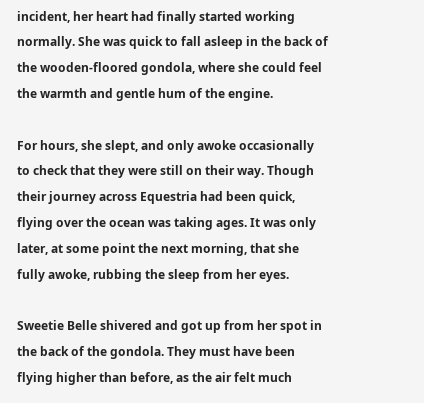incident, her heart had finally started working normally. She was quick to fall asleep in the back of the wooden-floored gondola, where she could feel the warmth and gentle hum of the engine.

For hours, she slept, and only awoke occasionally to check that they were still on their way. Though their journey across Equestria had been quick, flying over the ocean was taking ages. It was only later, at some point the next morning, that she fully awoke, rubbing the sleep from her eyes.

Sweetie Belle shivered and got up from her spot in the back of the gondola. They must have been flying higher than before, as the air felt much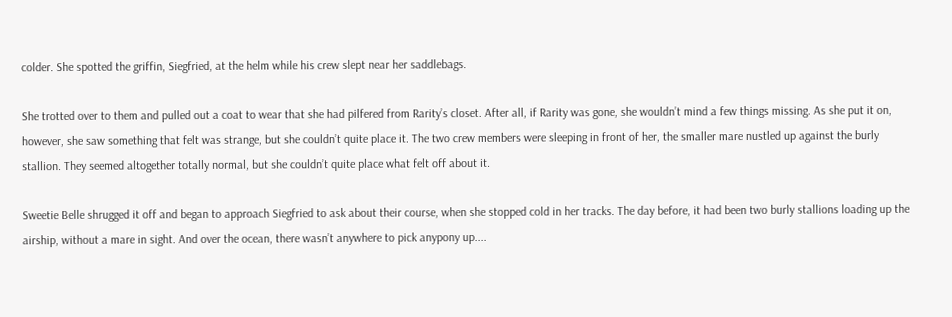colder. She spotted the griffin, Siegfried, at the helm while his crew slept near her saddlebags.

She trotted over to them and pulled out a coat to wear that she had pilfered from Rarity’s closet. After all, if Rarity was gone, she wouldn’t mind a few things missing. As she put it on, however, she saw something that felt was strange, but she couldn’t quite place it. The two crew members were sleeping in front of her, the smaller mare nustled up against the burly stallion. They seemed altogether totally normal, but she couldn’t quite place what felt off about it.

Sweetie Belle shrugged it off and began to approach Siegfried to ask about their course, when she stopped cold in her tracks. The day before, it had been two burly stallions loading up the airship, without a mare in sight. And over the ocean, there wasn’t anywhere to pick anypony up....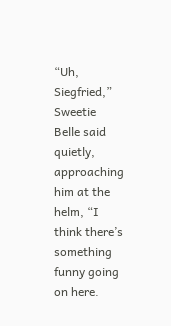“Uh, Siegfried,” Sweetie Belle said quietly, approaching him at the helm, “I think there’s something funny going on here.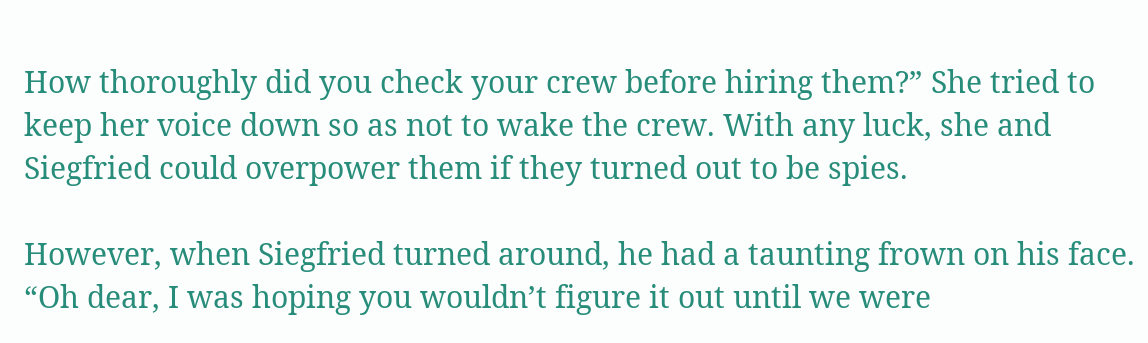How thoroughly did you check your crew before hiring them?” She tried to keep her voice down so as not to wake the crew. With any luck, she and Siegfried could overpower them if they turned out to be spies.

However, when Siegfried turned around, he had a taunting frown on his face. “Oh dear, I was hoping you wouldn’t figure it out until we were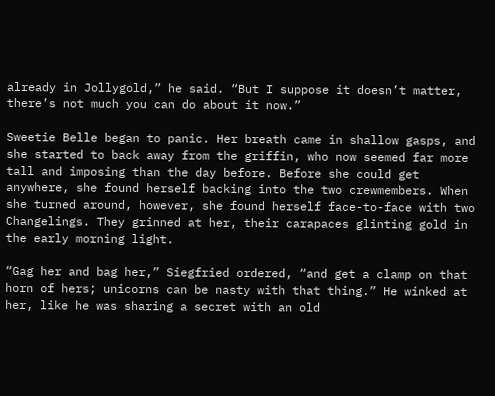already in Jollygold,” he said. “But I suppose it doesn’t matter, there’s not much you can do about it now.”

Sweetie Belle began to panic. Her breath came in shallow gasps, and she started to back away from the griffin, who now seemed far more tall and imposing than the day before. Before she could get anywhere, she found herself backing into the two crewmembers. When she turned around, however, she found herself face-to-face with two Changelings. They grinned at her, their carapaces glinting gold in the early morning light.

“Gag her and bag her,” Siegfried ordered, “and get a clamp on that horn of hers; unicorns can be nasty with that thing.” He winked at her, like he was sharing a secret with an old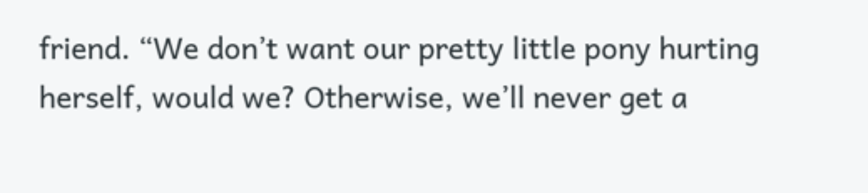friend. “We don’t want our pretty little pony hurting herself, would we? Otherwise, we’ll never get a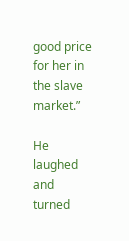good price for her in the slave market.”

He laughed and turned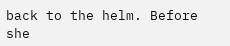back to the helm. Before she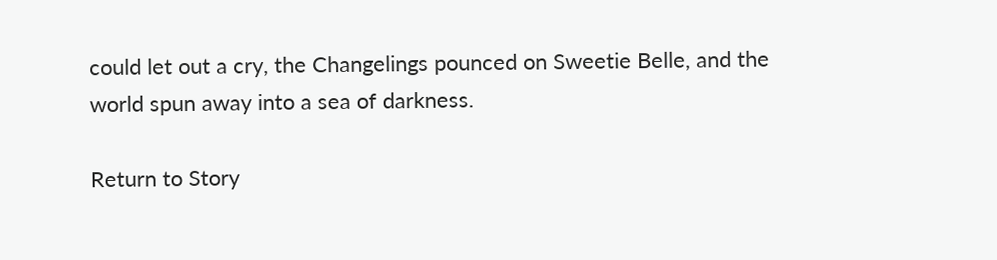could let out a cry, the Changelings pounced on Sweetie Belle, and the world spun away into a sea of darkness.

Return to Story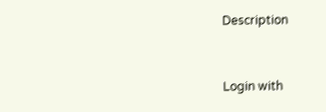Description


Login with